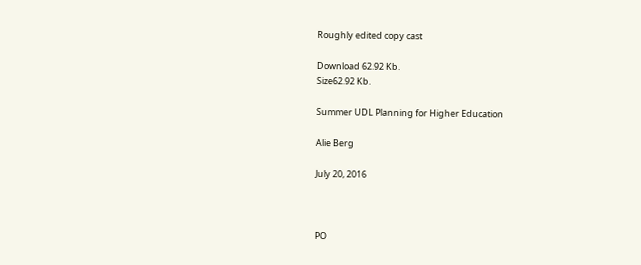Roughly edited copy cast

Download 62.92 Kb.
Size62.92 Kb.

Summer UDL Planning for Higher Education

Alie Berg

July 20, 2016



PO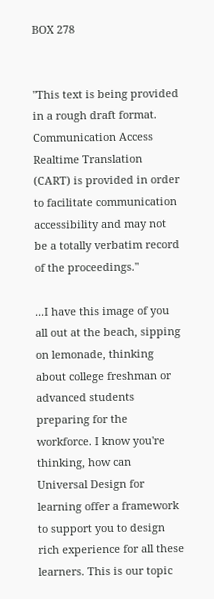BOX 278


"This text is being provided in a rough draft format. Communication Access Realtime Translation (CART) is provided in order to facilitate communication accessibility and may not be a totally verbatim record of the proceedings."

...I have this image of you all out at the beach, sipping on lemonade, thinking about college freshman or advanced students preparing for the workforce. I know you're thinking, how can Universal Design for learning offer a framework to support you to design rich experience for all these learners. This is our topic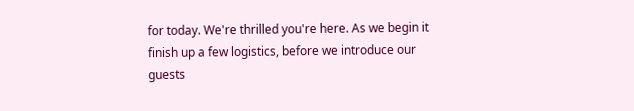for today. We're thrilled you're here. As we begin it finish up a few logistics, before we introduce our guests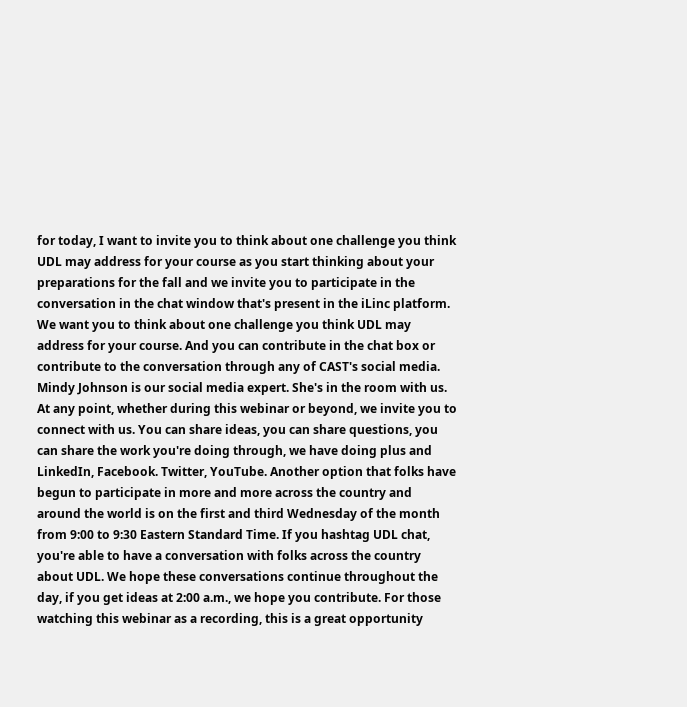for today, I want to invite you to think about one challenge you think UDL may address for your course as you start thinking about your preparations for the fall and we invite you to participate in the conversation in the chat window that's present in the iLinc platform. We want you to think about one challenge you think UDL may address for your course. And you can contribute in the chat box or contribute to the conversation through any of CAST's social media. Mindy Johnson is our social media expert. She's in the room with us. At any point, whether during this webinar or beyond, we invite you to connect with us. You can share ideas, you can share questions, you can share the work you're doing through, we have doing plus and LinkedIn, Facebook. Twitter, YouTube. Another option that folks have begun to participate in more and more across the country and around the world is on the first and third Wednesday of the month from 9:00 to 9:30 Eastern Standard Time. If you hashtag UDL chat, you're able to have a conversation with folks across the country about UDL. We hope these conversations continue throughout the day, if you get ideas at 2:00 a.m., we hope you contribute. For those watching this webinar as a recording, this is a great opportunity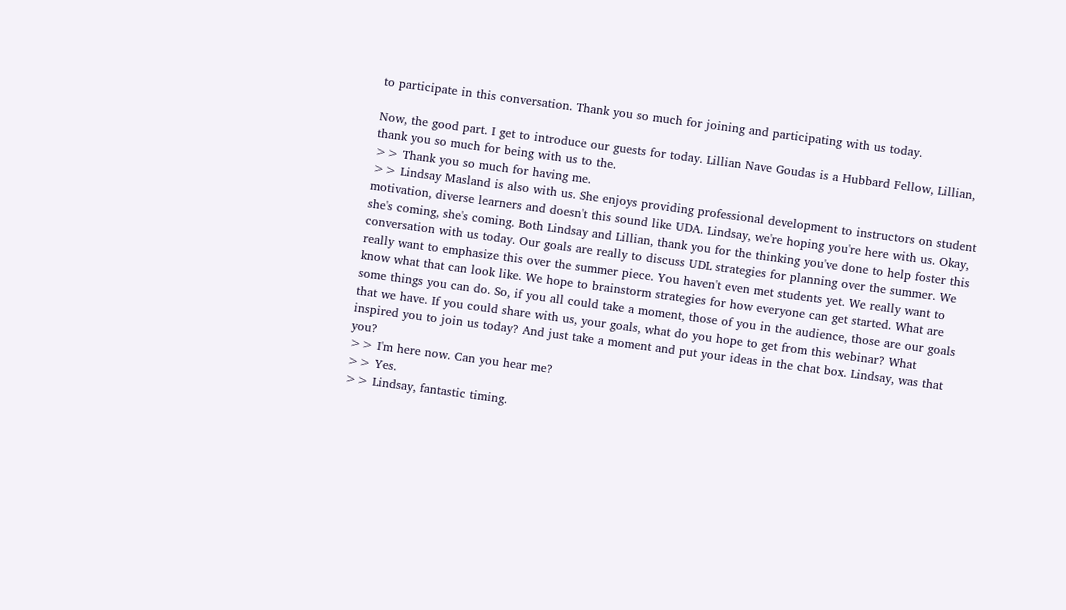to participate in this conversation. Thank you so much for joining and participating with us today.

Now, the good part. I get to introduce our guests for today. Lillian Nave Goudas is a Hubbard Fellow, Lillian, thank you so much for being with us to the.
>> Thank you so much for having me.
>> Lindsay Masland is also with us. She enjoys providing professional development to instructors on student motivation, diverse learners and doesn't this sound like UDA. Lindsay, we're hoping you're here with us. Okay, she's coming, she's coming. Both Lindsay and Lillian, thank you for the thinking you've done to help foster this conversation with us today. Our goals are really to discuss UDL strategies for planning over the summer. We really want to emphasize this over the summer piece. You haven't even met students yet. We really want to know what that can look like. We hope to brainstorm strategies for how everyone can get started. What are some things you can do. So, if you all could take a moment, those of you in the audience, those are our goals that we have. If you could share with us, your goals, what do you hope to get from this webinar? What inspired you to join us today? And just take a moment and put your ideas in the chat box. Lindsay, was that you?
>> I'm here now. Can you hear me?
>> Yes.
>> Lindsay, fantastic timing.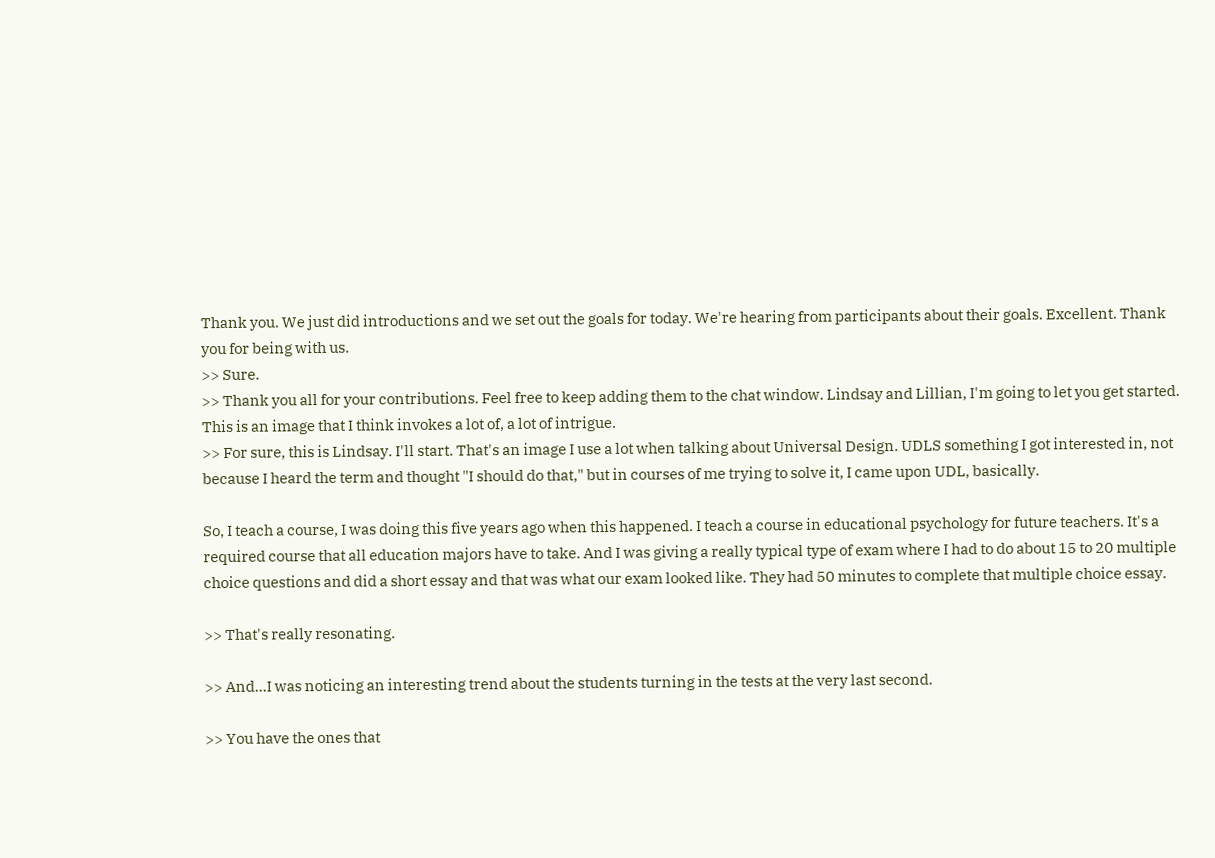Thank you. We just did introductions and we set out the goals for today. We're hearing from participants about their goals. Excellent. Thank you for being with us.
>> Sure.
>> Thank you all for your contributions. Feel free to keep adding them to the chat window. Lindsay and Lillian, I'm going to let you get started. This is an image that I think invokes a lot of, a lot of intrigue.
>> For sure, this is Lindsay. I'll start. That's an image I use a lot when talking about Universal Design. UDLS something I got interested in, not because I heard the term and thought "I should do that," but in courses of me trying to solve it, I came upon UDL, basically.

So, I teach a course, I was doing this five years ago when this happened. I teach a course in educational psychology for future teachers. It's a required course that all education majors have to take. And I was giving a really typical type of exam where I had to do about 15 to 20 multiple choice questions and did a short essay and that was what our exam looked like. They had 50 minutes to complete that multiple choice essay.

>> That's really resonating.

>> And...I was noticing an interesting trend about the students turning in the tests at the very last second.

>> You have the ones that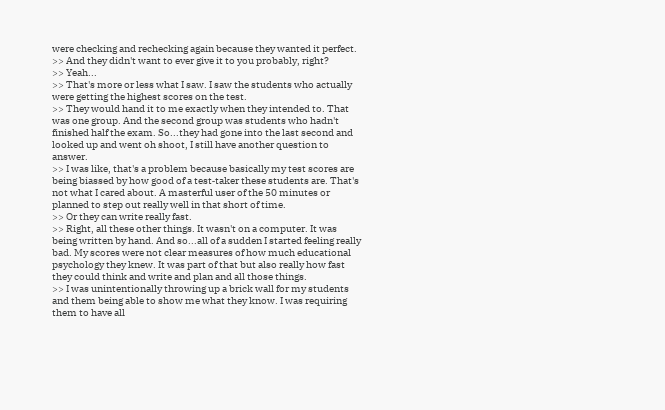were checking and rechecking again because they wanted it perfect.
>> And they didn't want to ever give it to you probably, right?
>> Yeah...
>> That's more or less what I saw. I saw the students who actually were getting the highest scores on the test.
>> They would hand it to me exactly when they intended to. That was one group. And the second group was students who hadn't finished half the exam. So...they had gone into the last second and looked up and went oh shoot, I still have another question to answer.
>> I was like, that's a problem because basically my test scores are being biassed by how good of a test‑taker these students are. That's not what I cared about. A masterful user of the 50 minutes or planned to step out really well in that short of time.
>> Or they can write really fast.
>> Right, all these other things. It wasn't on a computer. It was being written by hand. And so...all of a sudden I started feeling really bad. My scores were not clear measures of how much educational psychology they knew. It was part of that but also really how fast they could think and write and plan and all those things.
>> I was unintentionally throwing up a brick wall for my students and them being able to show me what they know. I was requiring them to have all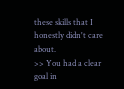these skills that I honestly didn't care about.
>> You had a clear goal in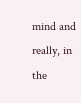mind and really, in the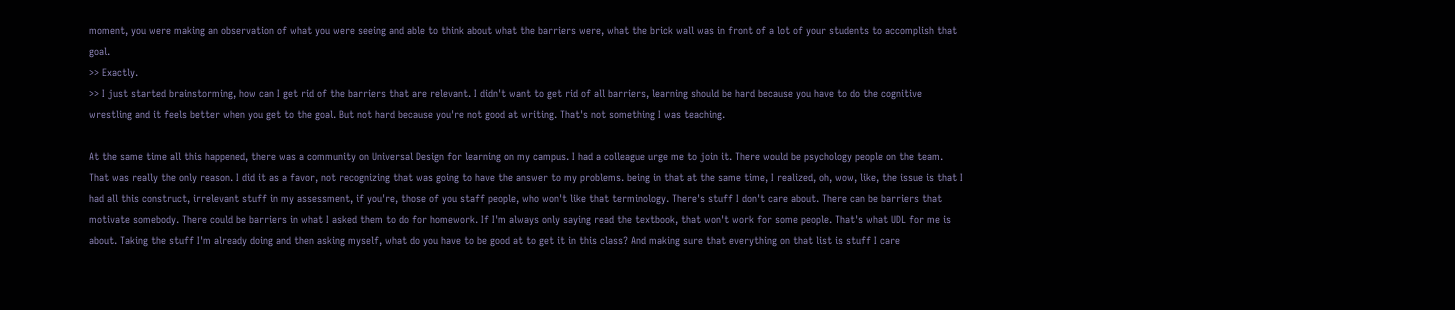moment, you were making an observation of what you were seeing and able to think about what the barriers were, what the brick wall was in front of a lot of your students to accomplish that goal.
>> Exactly.
>> I just started brainstorming, how can I get rid of the barriers that are relevant. I didn't want to get rid of all barriers, learning should be hard because you have to do the cognitive wrestling and it feels better when you get to the goal. But not hard because you're not good at writing. That's not something I was teaching.

At the same time all this happened, there was a community on Universal Design for learning on my campus. I had a colleague urge me to join it. There would be psychology people on the team. That was really the only reason. I did it as a favor, not recognizing that was going to have the answer to my problems. being in that at the same time, I realized, oh, wow, like, the issue is that I had all this construct, irrelevant stuff in my assessment, if you're, those of you staff people, who won't like that terminology. There's stuff I don't care about. There can be barriers that motivate somebody. There could be barriers in what I asked them to do for homework. If I'm always only saying read the textbook, that won't work for some people. That's what UDL for me is about. Taking the stuff I'm already doing and then asking myself, what do you have to be good at to get it in this class? And making sure that everything on that list is stuff I care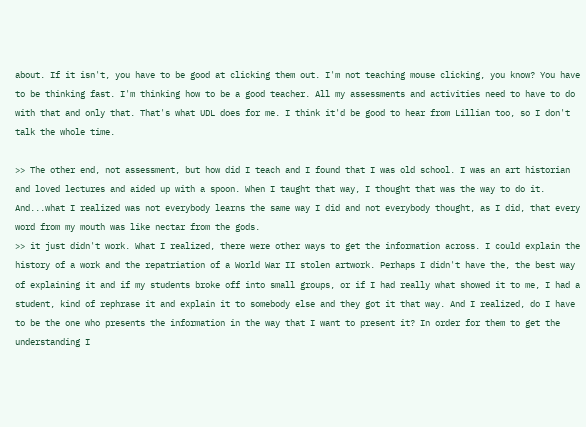about. If it isn't, you have to be good at clicking them out. I'm not teaching mouse clicking, you know? You have to be thinking fast. I'm thinking how to be a good teacher. All my assessments and activities need to have to do with that and only that. That's what UDL does for me. I think it'd be good to hear from Lillian too, so I don't talk the whole time.

>> The other end, not assessment, but how did I teach and I found that I was old school. I was an art historian and loved lectures and aided up with a spoon. When I taught that way, I thought that was the way to do it. And...what I realized was not everybody learns the same way I did and not everybody thought, as I did, that every word from my mouth was like nectar from the gods.
>> it just didn't work. What I realized, there were other ways to get the information across. I could explain the history of a work and the repatriation of a World War II stolen artwork. Perhaps I didn't have the, the best way of explaining it and if my students broke off into small groups, or if I had really what showed it to me, I had a student, kind of rephrase it and explain it to somebody else and they got it that way. And I realized, do I have to be the one who presents the information in the way that I want to present it? In order for them to get the understanding I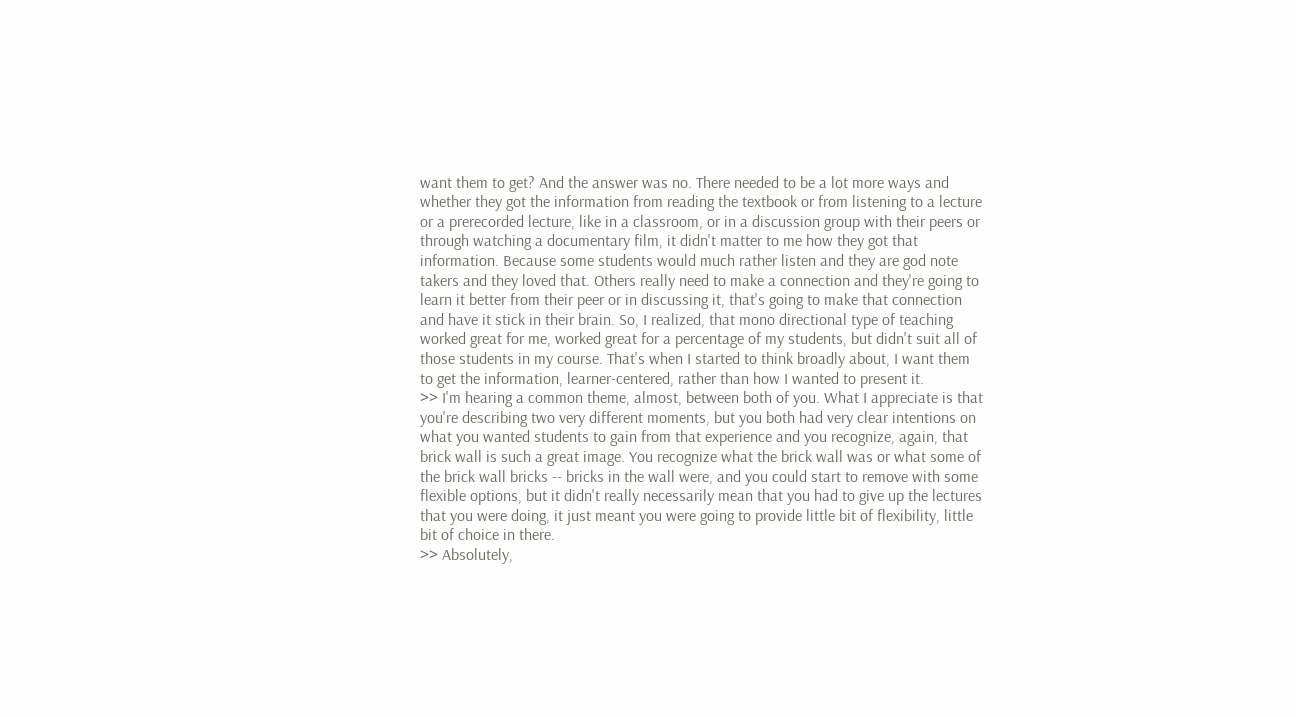want them to get? And the answer was no. There needed to be a lot more ways and whether they got the information from reading the textbook or from listening to a lecture or a prerecorded lecture, like in a classroom, or in a discussion group with their peers or through watching a documentary film, it didn't matter to me how they got that information. Because some students would much rather listen and they are god note takers and they loved that. Others really need to make a connection and they're going to learn it better from their peer or in discussing it, that's going to make that connection and have it stick in their brain. So, I realized, that mono directional type of teaching worked great for me, worked great for a percentage of my students, but didn't suit all of those students in my course. That's when I started to think broadly about, I want them to get the information, learner‑centered, rather than how I wanted to present it.
>> I'm hearing a common theme, almost, between both of you. What I appreciate is that you're describing two very different moments, but you both had very clear intentions on what you wanted students to gain from that experience and you recognize, again, that brick wall is such a great image. You recognize what the brick wall was or what some of the brick wall bricks ‑‑ bricks in the wall were, and you could start to remove with some flexible options, but it didn't really necessarily mean that you had to give up the lectures that you were doing, it just meant you were going to provide little bit of flexibility, little bit of choice in there.
>> Absolutely,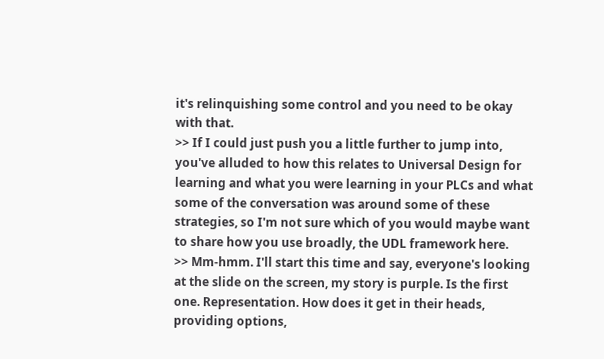it's relinquishing some control and you need to be okay with that.
>> If I could just push you a little further to jump into, you've alluded to how this relates to Universal Design for learning and what you were learning in your PLCs and what some of the conversation was around some of these strategies, so I'm not sure which of you would maybe want to share how you use broadly, the UDL framework here.
>> Mm‑hmm. I'll start this time and say, everyone's looking at the slide on the screen, my story is purple. Is the first one. Representation. How does it get in their heads, providing options,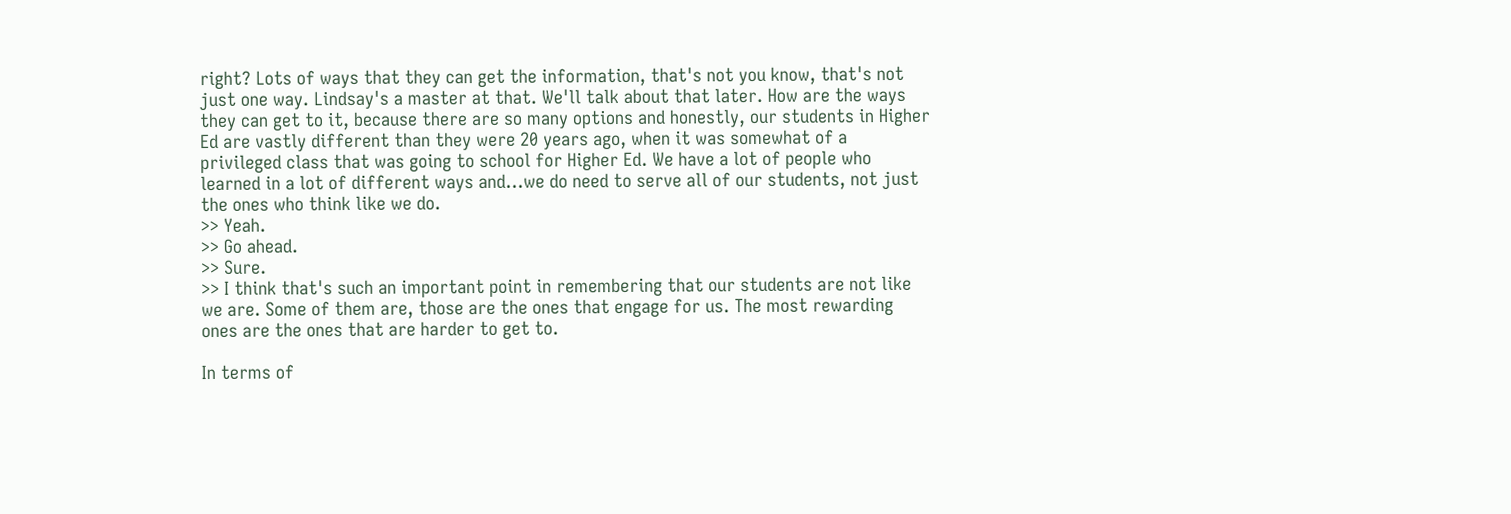right? Lots of ways that they can get the information, that's not you know, that's not just one way. Lindsay's a master at that. We'll talk about that later. How are the ways they can get to it, because there are so many options and honestly, our students in Higher Ed are vastly different than they were 20 years ago, when it was somewhat of a privileged class that was going to school for Higher Ed. We have a lot of people who learned in a lot of different ways and...we do need to serve all of our students, not just the ones who think like we do.
>> Yeah.
>> Go ahead.
>> Sure.
>> I think that's such an important point in remembering that our students are not like we are. Some of them are, those are the ones that engage for us. The most rewarding ones are the ones that are harder to get to.

In terms of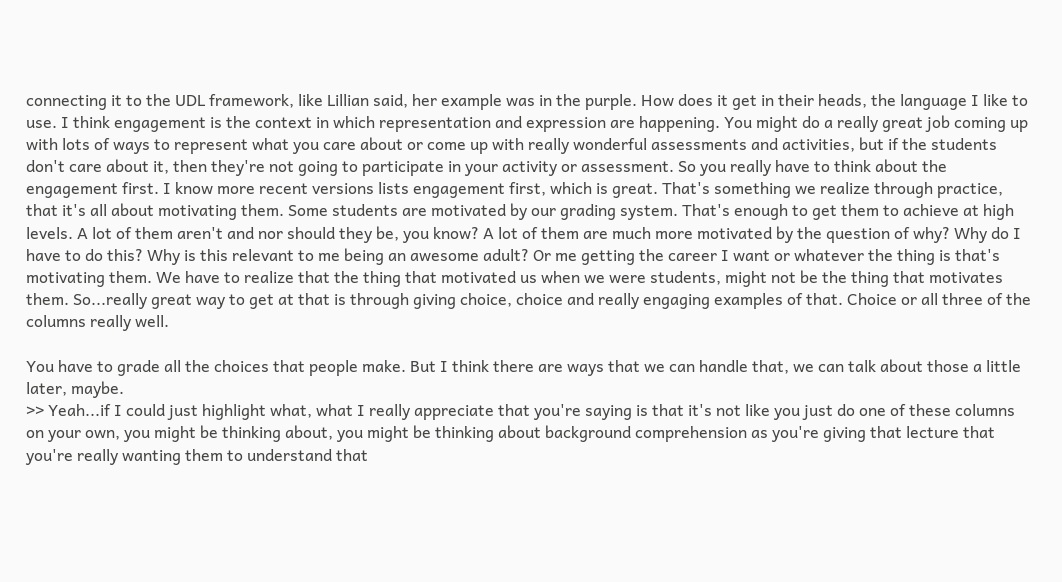connecting it to the UDL framework, like Lillian said, her example was in the purple. How does it get in their heads, the language I like to use. I think engagement is the context in which representation and expression are happening. You might do a really great job coming up with lots of ways to represent what you care about or come up with really wonderful assessments and activities, but if the students don't care about it, then they're not going to participate in your activity or assessment. So you really have to think about the engagement first. I know more recent versions lists engagement first, which is great. That's something we realize through practice, that it's all about motivating them. Some students are motivated by our grading system. That's enough to get them to achieve at high levels. A lot of them aren't and nor should they be, you know? A lot of them are much more motivated by the question of why? Why do I have to do this? Why is this relevant to me being an awesome adult? Or me getting the career I want or whatever the thing is that's motivating them. We have to realize that the thing that motivated us when we were students, might not be the thing that motivates them. So...really great way to get at that is through giving choice, choice and really engaging examples of that. Choice or all three of the columns really well.

You have to grade all the choices that people make. But I think there are ways that we can handle that, we can talk about those a little later, maybe.
>> Yeah...if I could just highlight what, what I really appreciate that you're saying is that it's not like you just do one of these columns on your own, you might be thinking about, you might be thinking about background comprehension as you're giving that lecture that you're really wanting them to understand that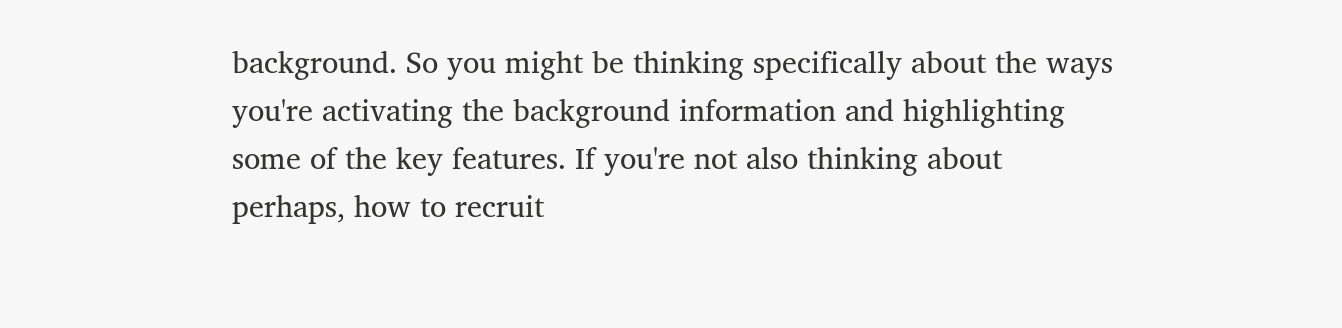background. So you might be thinking specifically about the ways you're activating the background information and highlighting some of the key features. If you're not also thinking about perhaps, how to recruit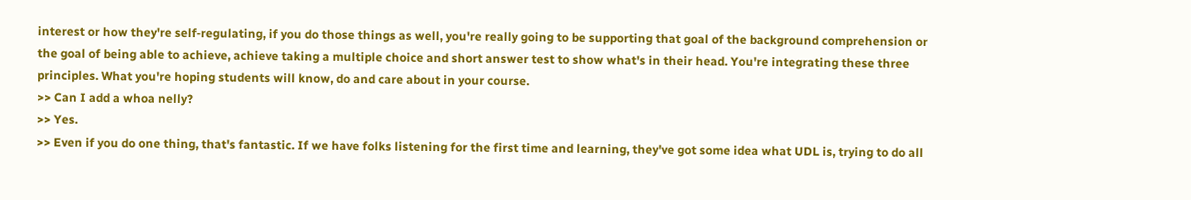interest or how they're self‑regulating, if you do those things as well, you're really going to be supporting that goal of the background comprehension or the goal of being able to achieve, achieve taking a multiple choice and short answer test to show what's in their head. You're integrating these three principles. What you're hoping students will know, do and care about in your course.
>> Can I add a whoa nelly?
>> Yes.
>> Even if you do one thing, that's fantastic. If we have folks listening for the first time and learning, they've got some idea what UDL is, trying to do all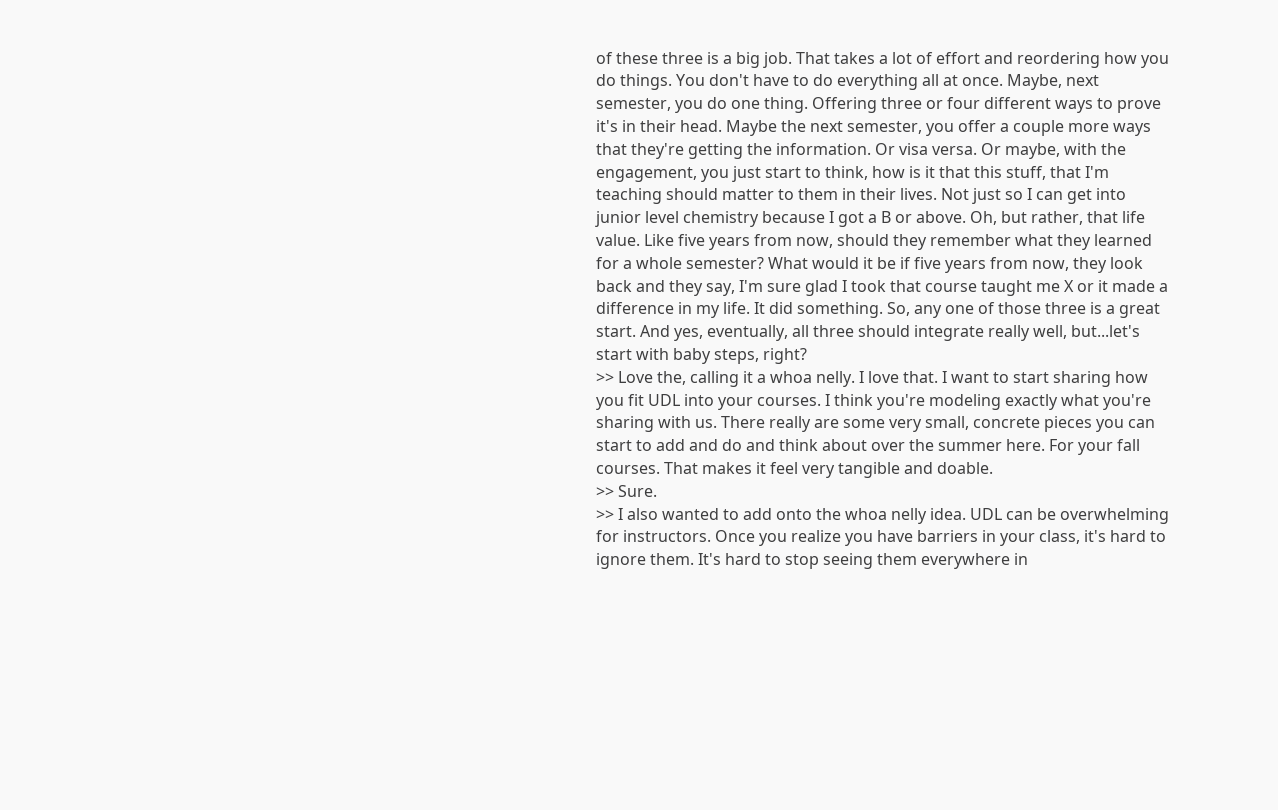of these three is a big job. That takes a lot of effort and reordering how you do things. You don't have to do everything all at once. Maybe, next semester, you do one thing. Offering three or four different ways to prove it's in their head. Maybe the next semester, you offer a couple more ways that they're getting the information. Or visa versa. Or maybe, with the engagement, you just start to think, how is it that this stuff, that I'm teaching should matter to them in their lives. Not just so I can get into junior level chemistry because I got a B or above. Oh, but rather, that life value. Like five years from now, should they remember what they learned for a whole semester? What would it be if five years from now, they look back and they say, I'm sure glad I took that course taught me X or it made a difference in my life. It did something. So, any one of those three is a great start. And yes, eventually, all three should integrate really well, but...let's start with baby steps, right?
>> Love the, calling it a whoa nelly. I love that. I want to start sharing how you fit UDL into your courses. I think you're modeling exactly what you're sharing with us. There really are some very small, concrete pieces you can start to add and do and think about over the summer here. For your fall courses. That makes it feel very tangible and doable.
>> Sure.
>> I also wanted to add onto the whoa nelly idea. UDL can be overwhelming for instructors. Once you realize you have barriers in your class, it's hard to ignore them. It's hard to stop seeing them everywhere in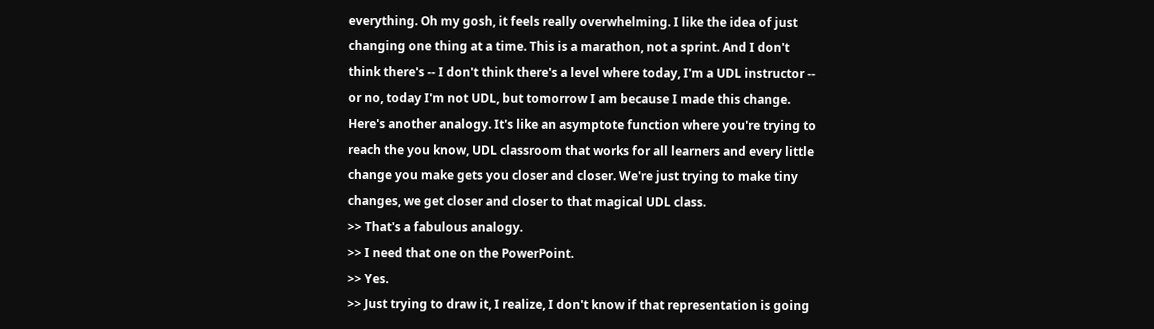everything. Oh my gosh, it feels really overwhelming. I like the idea of just changing one thing at a time. This is a marathon, not a sprint. And I don't think there's ‑‑ I don't think there's a level where today, I'm a UDL instructor ‑‑ or no, today I'm not UDL, but tomorrow I am because I made this change. Here's another analogy. It's like an asymptote function where you're trying to reach the you know, UDL classroom that works for all learners and every little change you make gets you closer and closer. We're just trying to make tiny changes, we get closer and closer to that magical UDL class.
>> That's a fabulous analogy.
>> I need that one on the PowerPoint.
>> Yes.
>> Just trying to draw it, I realize, I don't know if that representation is going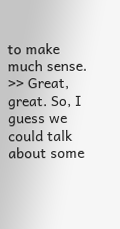to make much sense.
>> Great, great. So, I guess we could talk about some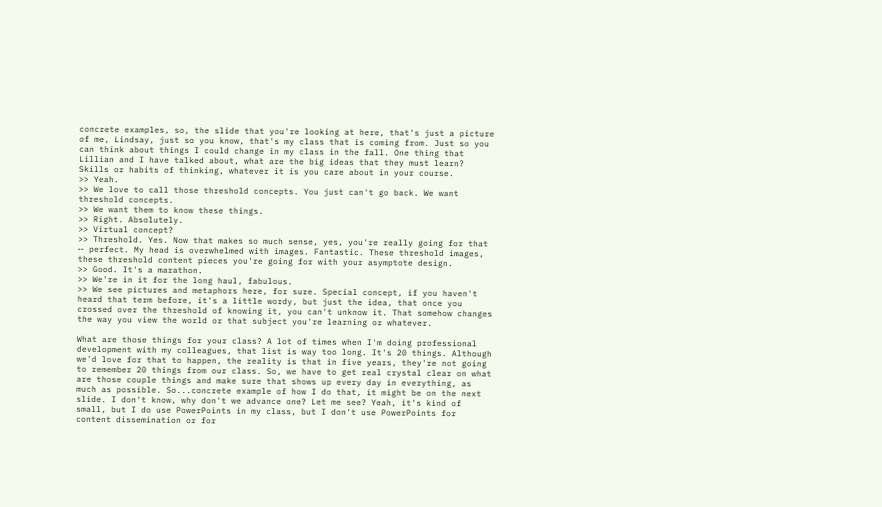concrete examples, so, the slide that you're looking at here, that's just a picture of me, Lindsay, just so you know, that's my class that is coming from. Just so you can think about things I could change in my class in the fall. One thing that Lillian and I have talked about, what are the big ideas that they must learn? Skills or habits of thinking, whatever it is you care about in your course.
>> Yeah.
>> We love to call those threshold concepts. You just can't go back. We want threshold concepts.
>> We want them to know these things.
>> Right. Absolutely.
>> Virtual concept?
>> Threshold. Yes. Now that makes so much sense, yes, you're really going for that ‑‑ perfect. My head is overwhelmed with images. Fantastic. These threshold images, these threshold content pieces you're going for with your asymptote design.
>> Good. It's a marathon.
>> We're in it for the long haul, fabulous.
>> We see pictures and metaphors here, for sure. Special concept, if you haven't heard that term before, it's a little wordy, but just the idea, that once you crossed over the threshold of knowing it, you can't unknow it. That somehow changes the way you view the world or that subject you're learning or whatever.

What are those things for your class? A lot of times when I'm doing professional development with my colleagues, that list is way too long. It's 20 things. Although we'd love for that to happen, the reality is that in five years, they're not going to remember 20 things from our class. So, we have to get real crystal clear on what are those couple things and make sure that shows up every day in everything, as much as possible. So...concrete example of how I do that, it might be on the next slide. I don't know, why don't we advance one? Let me see? Yeah, it's kind of small, but I do use PowerPoints in my class, but I don't use PowerPoints for content dissemination or for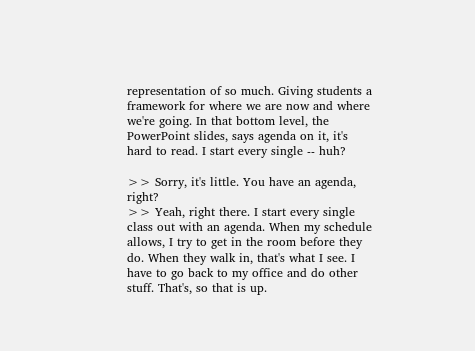representation of so much. Giving students a framework for where we are now and where we're going. In that bottom level, the PowerPoint slides, says agenda on it, it's hard to read. I start every single ‑‑ huh?

>> Sorry, it's little. You have an agenda, right?
>> Yeah, right there. I start every single class out with an agenda. When my schedule allows, I try to get in the room before they do. When they walk in, that's what I see. I have to go back to my office and do other stuff. That's, so that is up.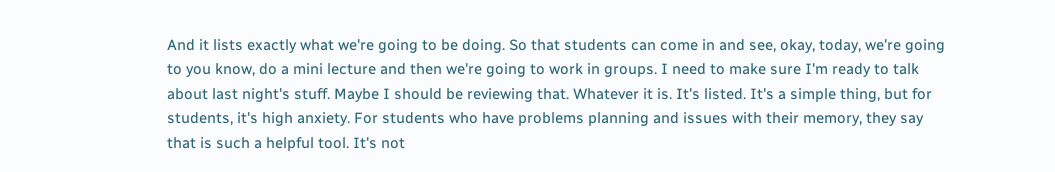And it lists exactly what we're going to be doing. So that students can come in and see, okay, today, we're going to you know, do a mini lecture and then we're going to work in groups. I need to make sure I'm ready to talk about last night's stuff. Maybe I should be reviewing that. Whatever it is. It's listed. It's a simple thing, but for students, it's high anxiety. For students who have problems planning and issues with their memory, they say that is such a helpful tool. It's not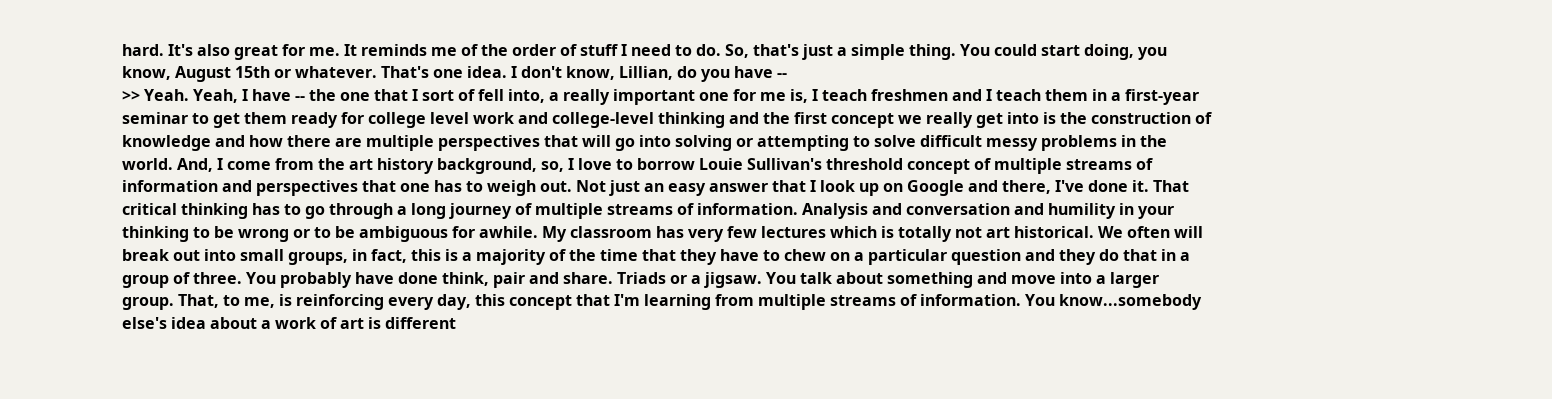hard. It's also great for me. It reminds me of the order of stuff I need to do. So, that's just a simple thing. You could start doing, you know, August 15th or whatever. That's one idea. I don't know, Lillian, do you have ‑‑
>> Yeah. Yeah, I have ‑‑ the one that I sort of fell into, a really important one for me is, I teach freshmen and I teach them in a first‑year seminar to get them ready for college level work and college‑level thinking and the first concept we really get into is the construction of knowledge and how there are multiple perspectives that will go into solving or attempting to solve difficult messy problems in the world. And, I come from the art history background, so, I love to borrow Louie Sullivan's threshold concept of multiple streams of information and perspectives that one has to weigh out. Not just an easy answer that I look up on Google and there, I've done it. That critical thinking has to go through a long journey of multiple streams of information. Analysis and conversation and humility in your thinking to be wrong or to be ambiguous for awhile. My classroom has very few lectures which is totally not art historical. We often will break out into small groups, in fact, this is a majority of the time that they have to chew on a particular question and they do that in a group of three. You probably have done think, pair and share. Triads or a jigsaw. You talk about something and move into a larger group. That, to me, is reinforcing every day, this concept that I'm learning from multiple streams of information. You know...somebody else's idea about a work of art is different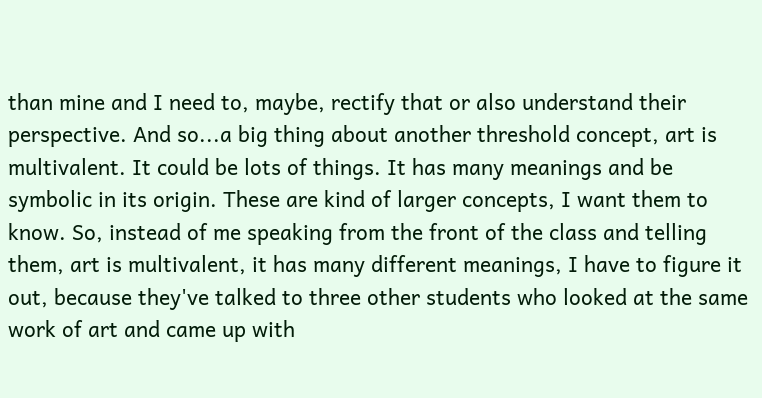than mine and I need to, maybe, rectify that or also understand their perspective. And so...a big thing about another threshold concept, art is multivalent. It could be lots of things. It has many meanings and be symbolic in its origin. These are kind of larger concepts, I want them to know. So, instead of me speaking from the front of the class and telling them, art is multivalent, it has many different meanings, I have to figure it out, because they've talked to three other students who looked at the same work of art and came up with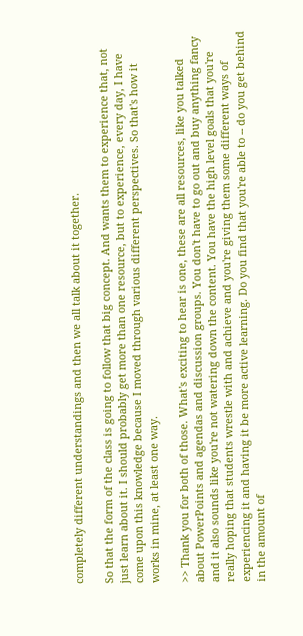completely different understandings and then we all talk about it together.

So that the form of the class is going to follow that big concept. And wants them to experience that, not just learn about it. I should probably get more than one resource, but to experience, every day, I have come upon this knowledge because I moved through various different perspectives. So that's how it works in mine, at least one way.

>> Thank you for both of those. What's exciting to hear is one, these are all resources, like you talked about PowerPoints and agendas and discussion groups. You don't have to go out and buy anything fancy and it also sounds like you're not watering down the content. You have the high level goals that you're really hoping that students wrestle with and achieve and you're giving them some different ways of experiencing it and having it be more active learning. Do you find that you're able to ‑‑ do you get behind in the amount of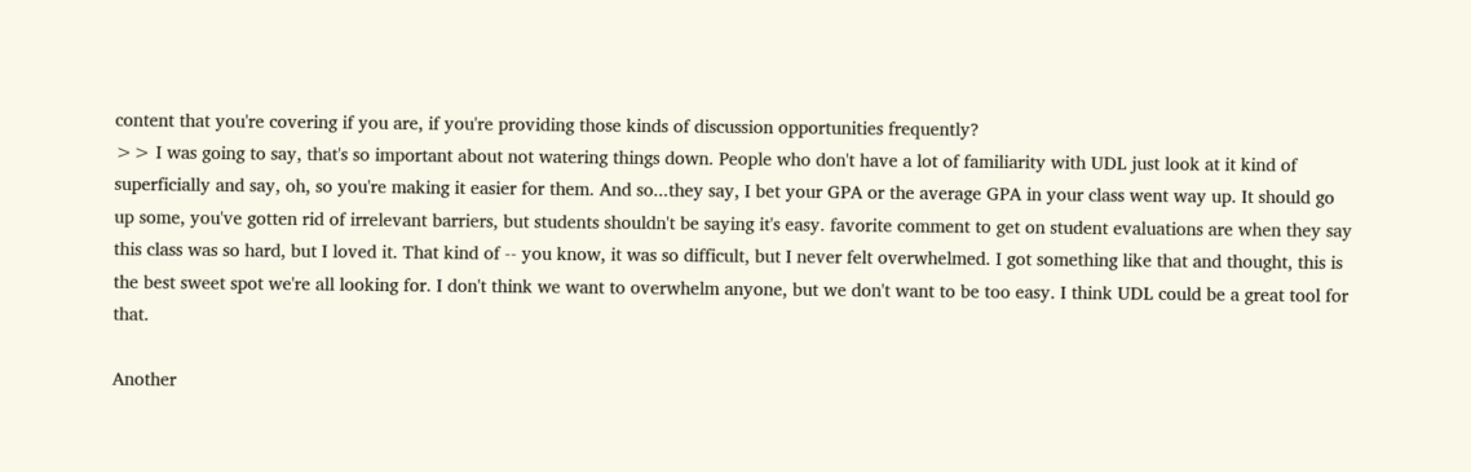content that you're covering if you are, if you're providing those kinds of discussion opportunities frequently?
>> I was going to say, that's so important about not watering things down. People who don't have a lot of familiarity with UDL just look at it kind of superficially and say, oh, so you're making it easier for them. And so...they say, I bet your GPA or the average GPA in your class went way up. It should go up some, you've gotten rid of irrelevant barriers, but students shouldn't be saying it's easy. favorite comment to get on student evaluations are when they say this class was so hard, but I loved it. That kind of ‑‑ you know, it was so difficult, but I never felt overwhelmed. I got something like that and thought, this is the best sweet spot we're all looking for. I don't think we want to overwhelm anyone, but we don't want to be too easy. I think UDL could be a great tool for that.

Another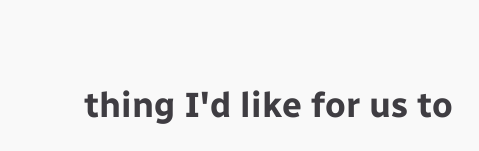thing I'd like for us to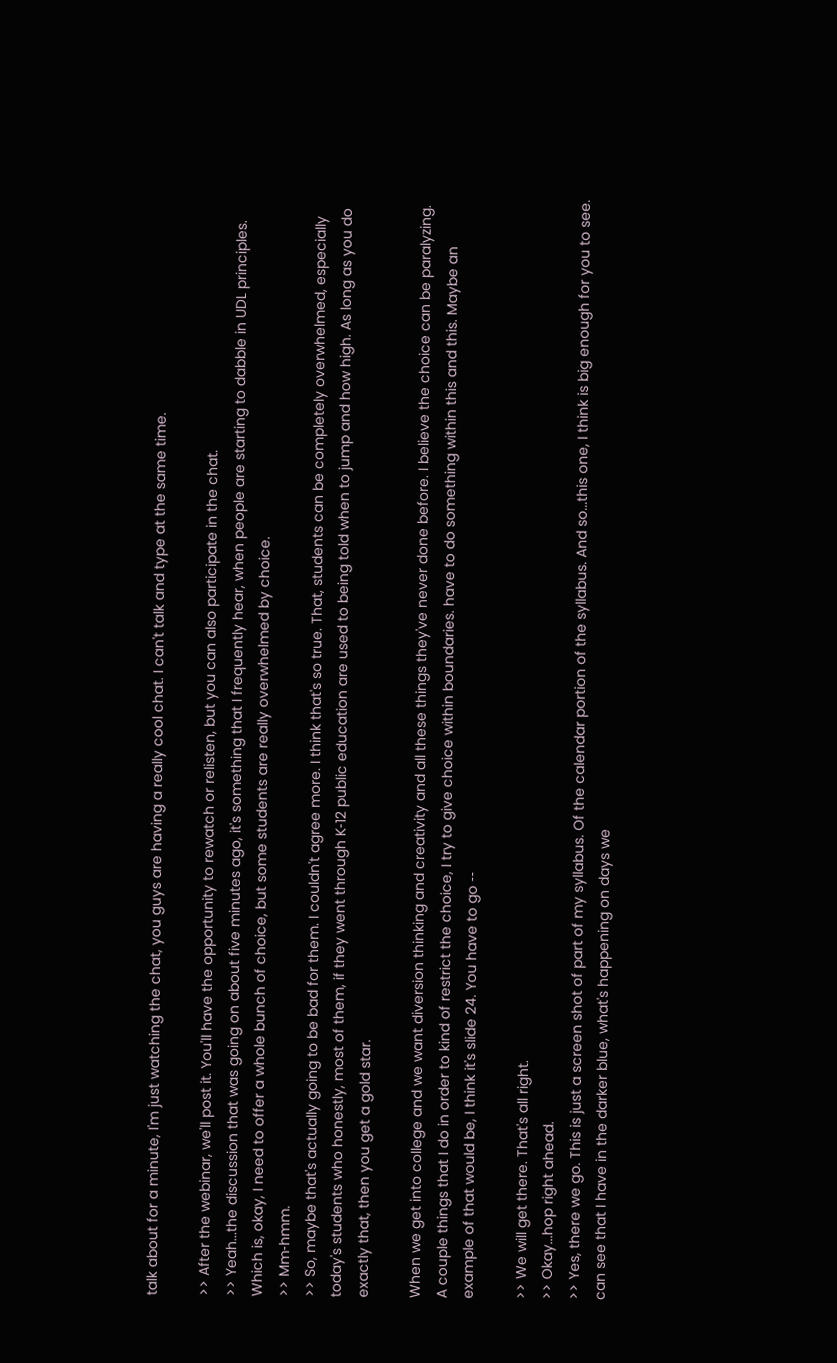talk about for a minute, I'm just watching the chat, you guys are having a really cool chat. I can't talk and type at the same time.

>> After the webinar, we'll post it. You'll have the opportunity to rewatch or relisten, but you can also participate in the chat.
>> Yeah...the discussion that was going on about five minutes ago, it's something that I frequently hear, when people are starting to dabble in UDL principles. Which is, okay, I need to offer a whole bunch of choice, but some students are really overwhelmed by choice.
>> Mm‑hmm.
>> So, maybe that's actually going to be bad for them. I couldn't agree more. I think that's so true. That, students can be completely overwhelmed, especially today's students who honestly, most of them, if they went through K‑12 public education are used to being told when to jump and how high. As long as you do exactly that, then you get a gold star.

When we get into college and we want diversion thinking and creativity and all these things they've never done before. I believe the choice can be paralyzing. A couple things that I do in order to kind of restrict the choice, I try to give choice within boundaries. have to do something within this and this. Maybe an example of that would be, I think it's slide 24. You have to go ‑‑

>> We will get there. That's all right.
>> Okay...hop right ahead.
>> Yes, there we go. This is just a screen shot of part of my syllabus. Of the calendar portion of the syllabus. And so...this one, I think is big enough for you to see. can see that I have in the darker blue, what's happening on days we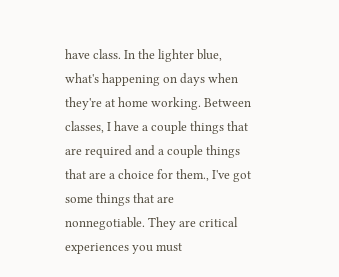have class. In the lighter blue, what's happening on days when they're at home working. Between classes, I have a couple things that are required and a couple things that are a choice for them., I've got some things that are nonnegotiable. They are critical experiences you must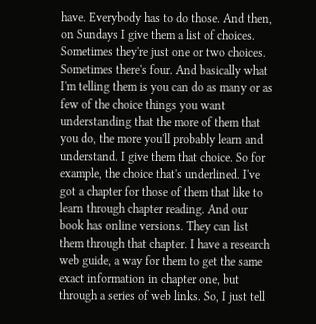have. Everybody has to do those. And then, on Sundays I give them a list of choices. Sometimes they're just one or two choices. Sometimes there's four. And basically what I'm telling them is you can do as many or as few of the choice things you want understanding that the more of them that you do, the more you'll probably learn and understand. I give them that choice. So for example, the choice that's underlined. I've got a chapter for those of them that like to learn through chapter reading. And our book has online versions. They can list them through that chapter. I have a research web guide, a way for them to get the same exact information in chapter one, but through a series of web links. So, I just tell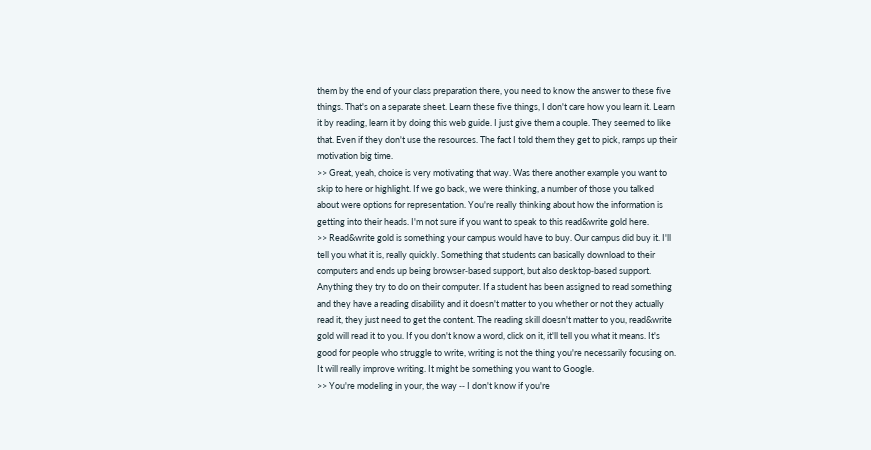them by the end of your class preparation there, you need to know the answer to these five things. That's on a separate sheet. Learn these five things, I don't care how you learn it. Learn it by reading, learn it by doing this web guide. I just give them a couple. They seemed to like that. Even if they don't use the resources. The fact I told them they get to pick, ramps up their motivation big time.
>> Great, yeah, choice is very motivating that way. Was there another example you want to skip to here or highlight. If we go back, we were thinking, a number of those you talked about were options for representation. You're really thinking about how the information is getting into their heads. I'm not sure if you want to speak to this read&write gold here.
>> Read&write gold is something your campus would have to buy. Our campus did buy it. I'll tell you what it is, really quickly. Something that students can basically download to their computers and ends up being browser‑based support, but also desktop‑based support. Anything they try to do on their computer. If a student has been assigned to read something and they have a reading disability and it doesn't matter to you whether or not they actually read it, they just need to get the content. The reading skill doesn't matter to you, read&write gold will read it to you. If you don't know a word, click on it, it'll tell you what it means. It's good for people who struggle to write, writing is not the thing you're necessarily focusing on. It will really improve writing. It might be something you want to Google.
>> You're modeling in your, the way ‑‑ I don't know if you're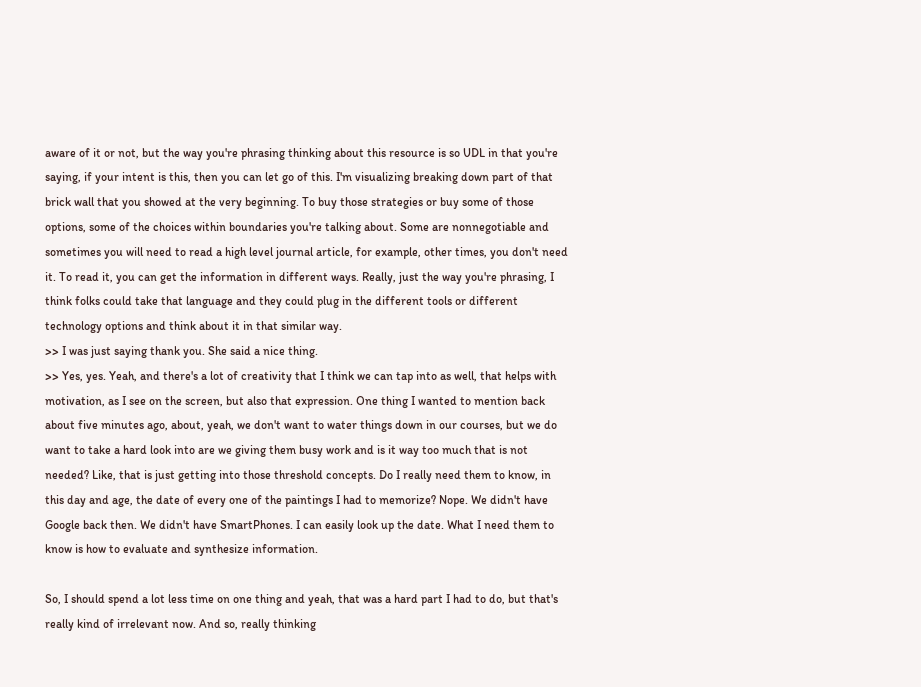aware of it or not, but the way you're phrasing thinking about this resource is so UDL in that you're saying, if your intent is this, then you can let go of this. I'm visualizing breaking down part of that brick wall that you showed at the very beginning. To buy those strategies or buy some of those options, some of the choices within boundaries you're talking about. Some are nonnegotiable and sometimes you will need to read a high level journal article, for example, other times, you don't need it. To read it, you can get the information in different ways. Really, just the way you're phrasing, I think folks could take that language and they could plug in the different tools or different technology options and think about it in that similar way.
>> I was just saying thank you. She said a nice thing.
>> Yes, yes. Yeah, and there's a lot of creativity that I think we can tap into as well, that helps with motivation, as I see on the screen, but also that expression. One thing I wanted to mention back about five minutes ago, about, yeah, we don't want to water things down in our courses, but we do want to take a hard look into are we giving them busy work and is it way too much that is not needed? Like, that is just getting into those threshold concepts. Do I really need them to know, in this day and age, the date of every one of the paintings I had to memorize? Nope. We didn't have Google back then. We didn't have SmartPhones. I can easily look up the date. What I need them to know is how to evaluate and synthesize information.

So, I should spend a lot less time on one thing and yeah, that was a hard part I had to do, but that's really kind of irrelevant now. And so, really thinking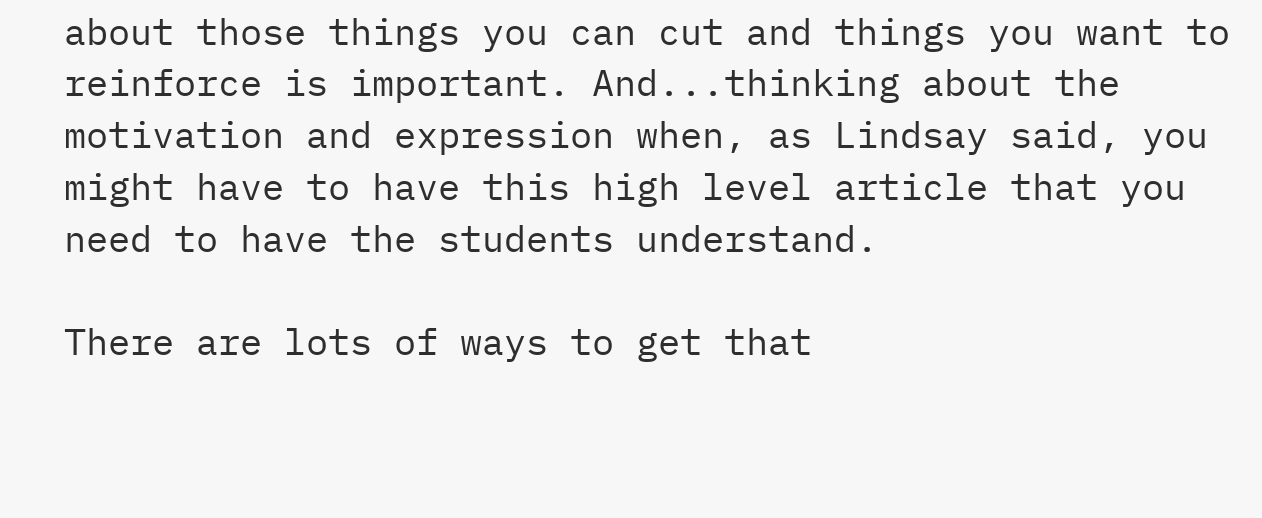about those things you can cut and things you want to reinforce is important. And...thinking about the motivation and expression when, as Lindsay said, you might have to have this high level article that you need to have the students understand.

There are lots of ways to get that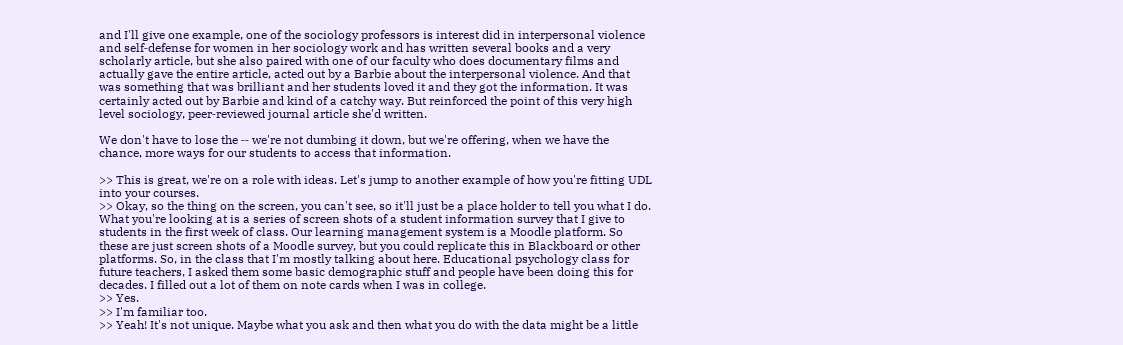and I'll give one example, one of the sociology professors is interest did in interpersonal violence and self‑defense for women in her sociology work and has written several books and a very scholarly article, but she also paired with one of our faculty who does documentary films and actually gave the entire article, acted out by a Barbie about the interpersonal violence. And that was something that was brilliant and her students loved it and they got the information. It was certainly acted out by Barbie and kind of a catchy way. But reinforced the point of this very high level sociology, peer‑reviewed journal article she'd written.

We don't have to lose the ‑‑ we're not dumbing it down, but we're offering, when we have the chance, more ways for our students to access that information.

>> This is great, we're on a role with ideas. Let's jump to another example of how you're fitting UDL into your courses.
>> Okay, so the thing on the screen, you can't see, so it'll just be a place holder to tell you what I do. What you're looking at is a series of screen shots of a student information survey that I give to students in the first week of class. Our learning management system is a Moodle platform. So these are just screen shots of a Moodle survey, but you could replicate this in Blackboard or other platforms. So, in the class that I'm mostly talking about here. Educational psychology class for future teachers, I asked them some basic demographic stuff and people have been doing this for decades. I filled out a lot of them on note cards when I was in college.
>> Yes.
>> I'm familiar too.
>> Yeah! It's not unique. Maybe what you ask and then what you do with the data might be a little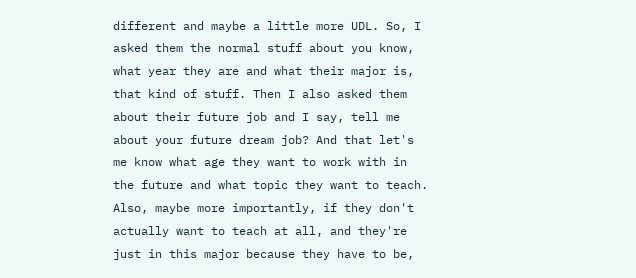different and maybe a little more UDL. So, I asked them the normal stuff about you know, what year they are and what their major is, that kind of stuff. Then I also asked them about their future job and I say, tell me about your future dream job? And that let's me know what age they want to work with in the future and what topic they want to teach. Also, maybe more importantly, if they don't actually want to teach at all, and they're just in this major because they have to be,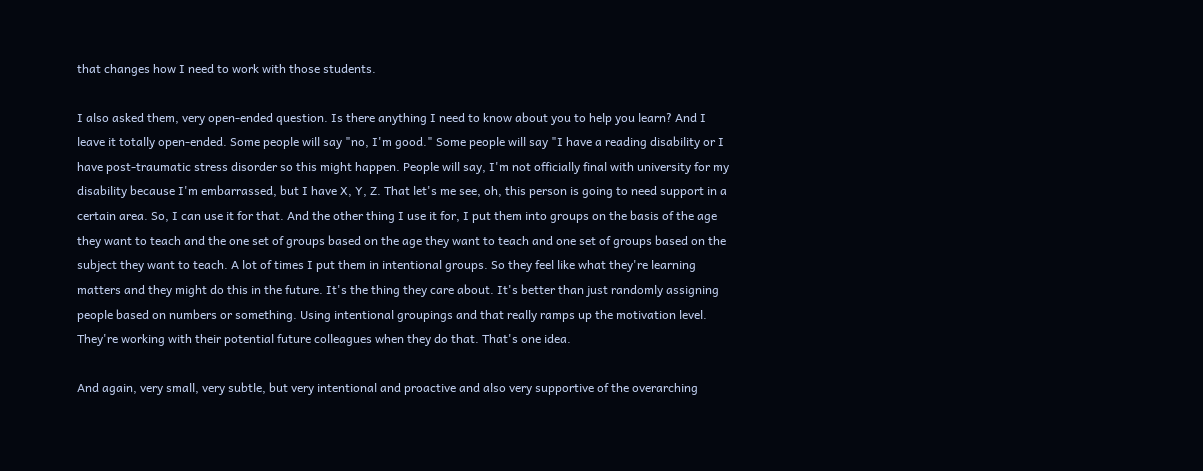that changes how I need to work with those students.

I also asked them, very open‑ended question. Is there anything I need to know about you to help you learn? And I leave it totally open‑ended. Some people will say "no, I'm good." Some people will say "I have a reading disability or I have post‑traumatic stress disorder so this might happen. People will say, I'm not officially final with university for my disability because I'm embarrassed, but I have X, Y, Z. That let's me see, oh, this person is going to need support in a certain area. So, I can use it for that. And the other thing I use it for, I put them into groups on the basis of the age they want to teach and the one set of groups based on the age they want to teach and one set of groups based on the subject they want to teach. A lot of times I put them in intentional groups. So they feel like what they're learning matters and they might do this in the future. It's the thing they care about. It's better than just randomly assigning people based on numbers or something. Using intentional groupings and that really ramps up the motivation level. They're working with their potential future colleagues when they do that. That's one idea.

And again, very small, very subtle, but very intentional and proactive and also very supportive of the overarching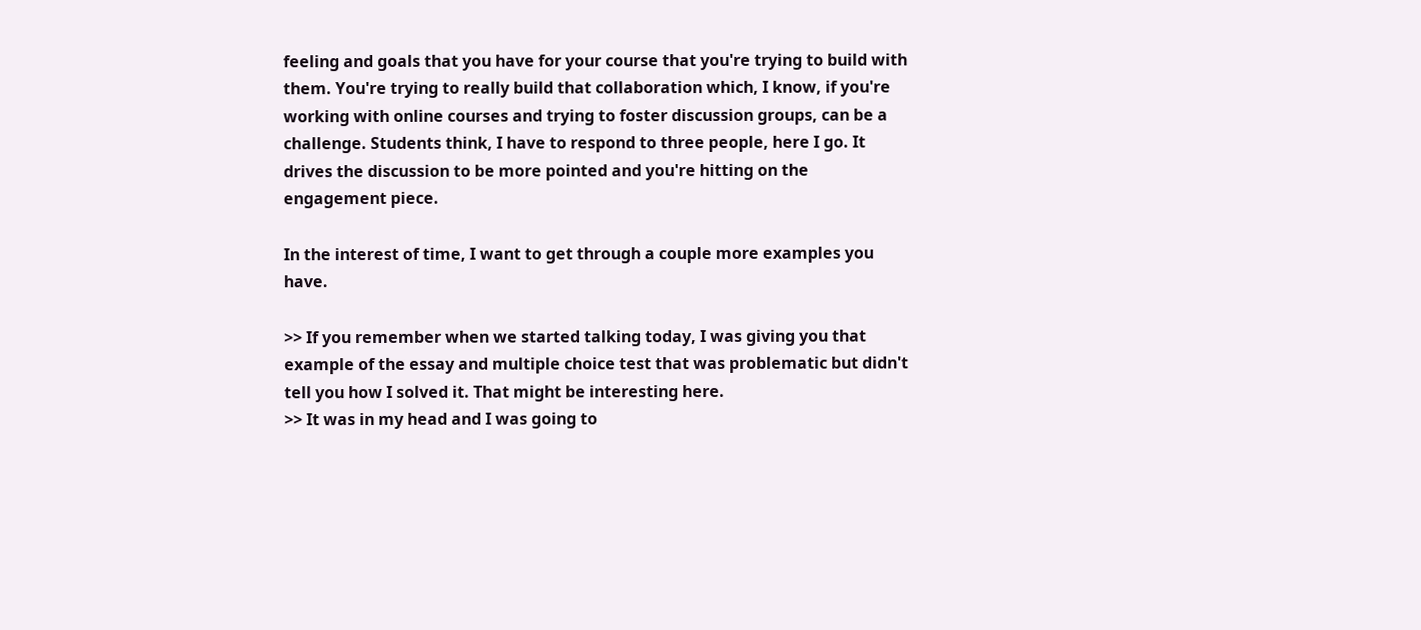feeling and goals that you have for your course that you're trying to build with them. You're trying to really build that collaboration which, I know, if you're working with online courses and trying to foster discussion groups, can be a challenge. Students think, I have to respond to three people, here I go. It drives the discussion to be more pointed and you're hitting on the engagement piece.

In the interest of time, I want to get through a couple more examples you have.

>> If you remember when we started talking today, I was giving you that example of the essay and multiple choice test that was problematic but didn't tell you how I solved it. That might be interesting here.
>> It was in my head and I was going to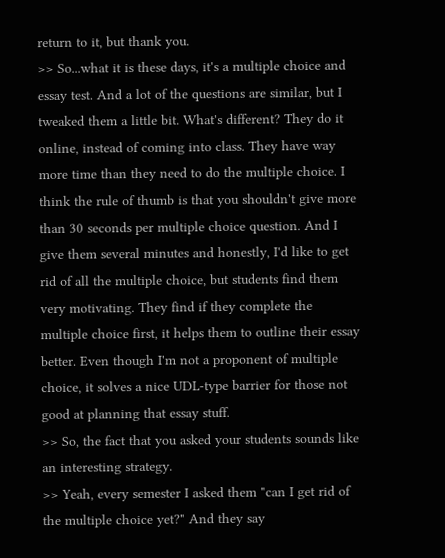return to it, but thank you.
>> So...what it is these days, it's a multiple choice and essay test. And a lot of the questions are similar, but I tweaked them a little bit. What's different? They do it online, instead of coming into class. They have way more time than they need to do the multiple choice. I think the rule of thumb is that you shouldn't give more than 30 seconds per multiple choice question. And I give them several minutes and honestly, I'd like to get rid of all the multiple choice, but students find them very motivating. They find if they complete the multiple choice first, it helps them to outline their essay better. Even though I'm not a proponent of multiple choice, it solves a nice UDL‑type barrier for those not good at planning that essay stuff.
>> So, the fact that you asked your students sounds like an interesting strategy.
>> Yeah, every semester I asked them "can I get rid of the multiple choice yet?" And they say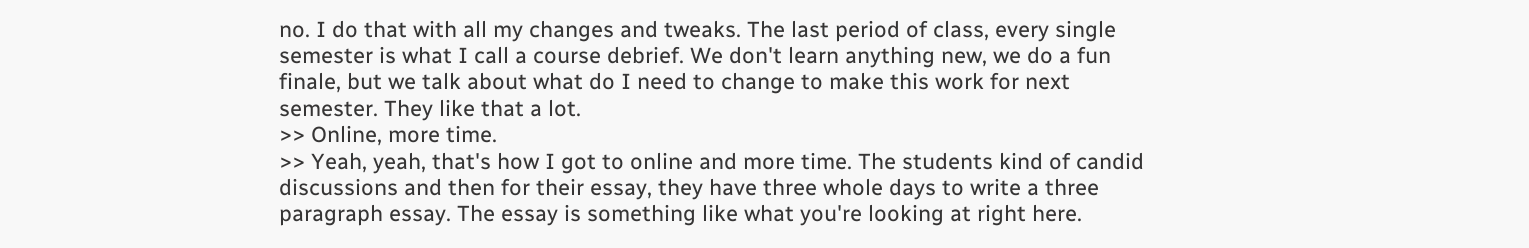no. I do that with all my changes and tweaks. The last period of class, every single semester is what I call a course debrief. We don't learn anything new, we do a fun finale, but we talk about what do I need to change to make this work for next semester. They like that a lot.
>> Online, more time.
>> Yeah, yeah, that's how I got to online and more time. The students kind of candid discussions and then for their essay, they have three whole days to write a three paragraph essay. The essay is something like what you're looking at right here.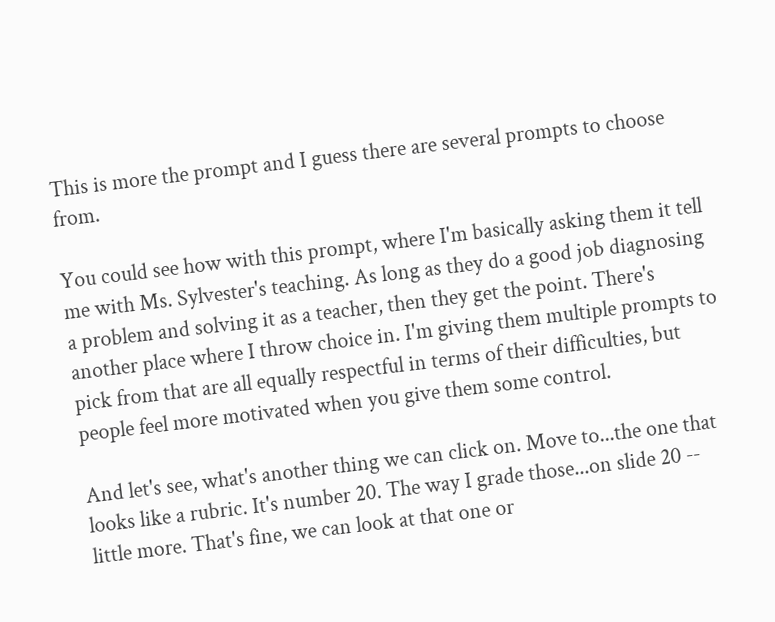This is more the prompt and I guess there are several prompts to choose from.

You could see how with this prompt, where I'm basically asking them it tell me with Ms. Sylvester's teaching. As long as they do a good job diagnosing a problem and solving it as a teacher, then they get the point. There's another place where I throw choice in. I'm giving them multiple prompts to pick from that are all equally respectful in terms of their difficulties, but people feel more motivated when you give them some control.

And let's see, what's another thing we can click on. Move to...the one that looks like a rubric. It's number 20. The way I grade those...on slide 20 ‑‑ little more. That's fine, we can look at that one or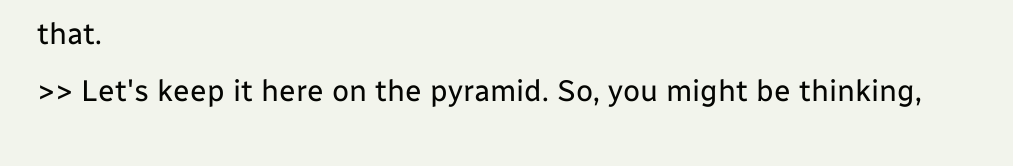that.
>> Let's keep it here on the pyramid. So, you might be thinking,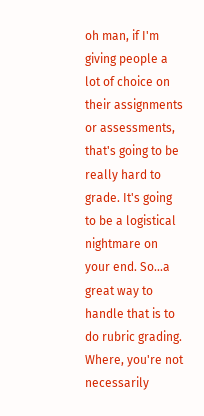oh man, if I'm giving people a lot of choice on their assignments or assessments, that's going to be really hard to grade. It's going to be a logistical nightmare on your end. So...a great way to handle that is to do rubric grading. Where, you're not necessarily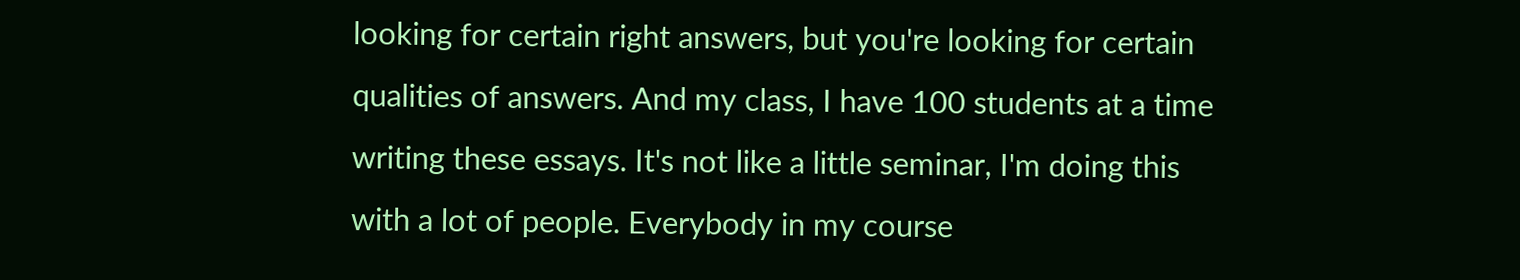looking for certain right answers, but you're looking for certain qualities of answers. And my class, I have 100 students at a time writing these essays. It's not like a little seminar, I'm doing this with a lot of people. Everybody in my course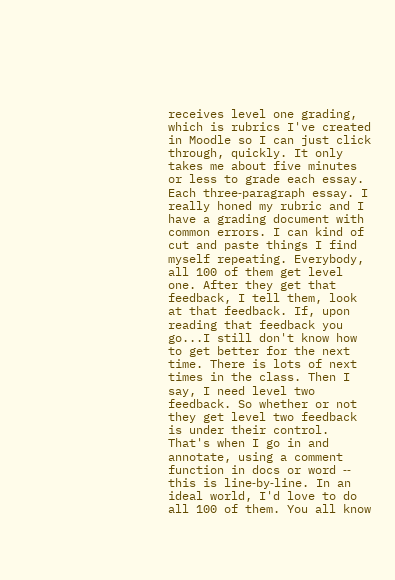receives level one grading, which is rubrics I've created in Moodle so I can just click through, quickly. It only takes me about five minutes or less to grade each essay. Each three‑paragraph essay. I really honed my rubric and I have a grading document with common errors. I can kind of cut and paste things I find myself repeating. Everybody, all 100 of them get level one. After they get that feedback, I tell them, look at that feedback. If, upon reading that feedback you go...I still don't know how to get better for the next time. There is lots of next times in the class. Then I say, I need level two feedback. So whether or not they get level two feedback is under their control. That's when I go in and annotate, using a comment function in docs or word ‑‑ this is line‑by‑line. In an ideal world, I'd love to do all 100 of them. You all know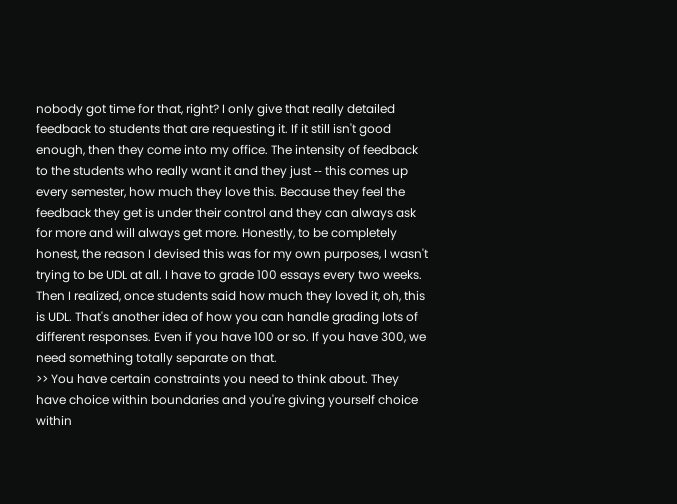nobody got time for that, right? I only give that really detailed feedback to students that are requesting it. If it still isn't good enough, then they come into my office. The intensity of feedback to the students who really want it and they just ‑‑ this comes up every semester, how much they love this. Because they feel the feedback they get is under their control and they can always ask for more and will always get more. Honestly, to be completely honest, the reason I devised this was for my own purposes, I wasn't trying to be UDL at all. I have to grade 100 essays every two weeks. Then I realized, once students said how much they loved it, oh, this is UDL. That's another idea of how you can handle grading lots of different responses. Even if you have 100 or so. If you have 300, we need something totally separate on that.
>> You have certain constraints you need to think about. They have choice within boundaries and you're giving yourself choice within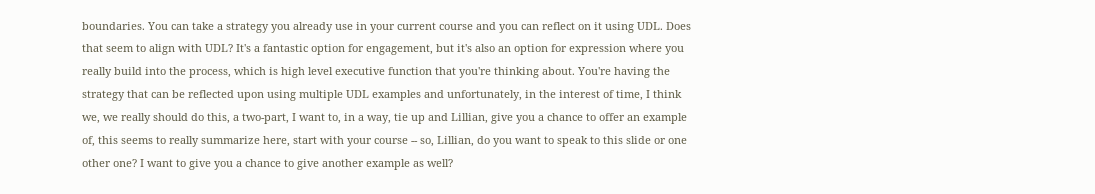boundaries. You can take a strategy you already use in your current course and you can reflect on it using UDL. Does that seem to align with UDL? It's a fantastic option for engagement, but it's also an option for expression where you really build into the process, which is high level executive function that you're thinking about. You're having the strategy that can be reflected upon using multiple UDL examples and unfortunately, in the interest of time, I think we, we really should do this, a two‑part, I want to, in a way, tie up and Lillian, give you a chance to offer an example of, this seems to really summarize here, start with your course ‑‑ so, Lillian, do you want to speak to this slide or one other one? I want to give you a chance to give another example as well?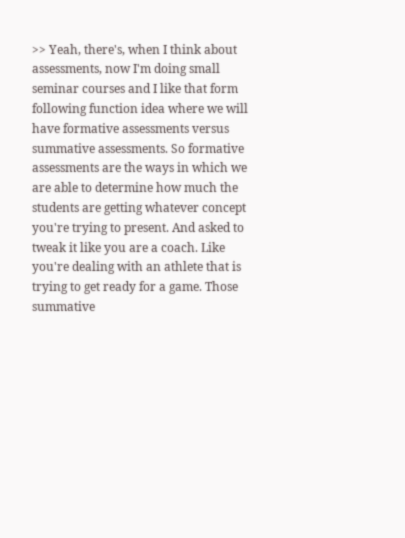>> Yeah, there's, when I think about assessments, now I'm doing small seminar courses and I like that form following function idea where we will have formative assessments versus summative assessments. So formative assessments are the ways in which we are able to determine how much the students are getting whatever concept you're trying to present. And asked to tweak it like you are a coach. Like you're dealing with an athlete that is trying to get ready for a game. Those summative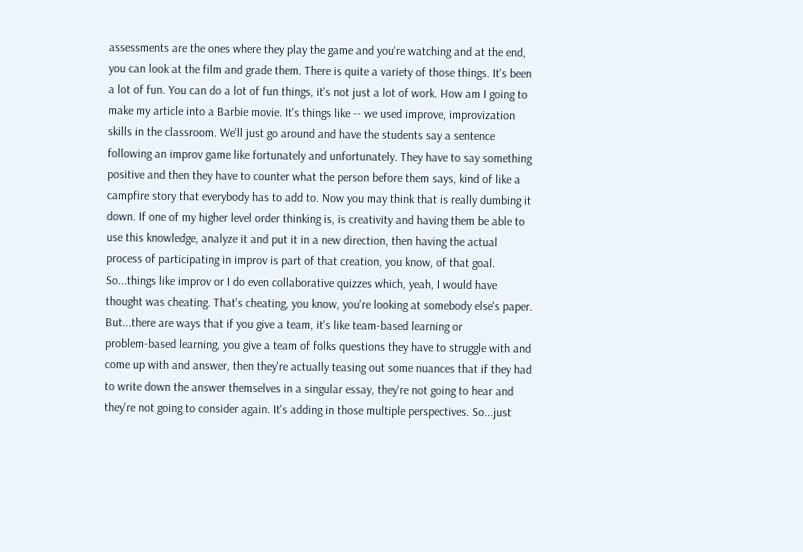assessments are the ones where they play the game and you're watching and at the end, you can look at the film and grade them. There is quite a variety of those things. It's been a lot of fun. You can do a lot of fun things, it's not just a lot of work. How am I going to make my article into a Barbie movie. It's things like ‑‑ we used improve, improvization skills in the classroom. We'll just go around and have the students say a sentence following an improv game like fortunately and unfortunately. They have to say something positive and then they have to counter what the person before them says, kind of like a campfire story that everybody has to add to. Now you may think that is really dumbing it down. If one of my higher level order thinking is, is creativity and having them be able to use this knowledge, analyze it and put it in a new direction, then having the actual process of participating in improv is part of that creation, you know, of that goal. So...things like improv or I do even collaborative quizzes which, yeah, I would have thought was cheating. That's cheating, you know, you're looking at somebody else's paper. But...there are ways that if you give a team, it's like team‑based learning or problem‑based learning, you give a team of folks questions they have to struggle with and come up with and answer, then they're actually teasing out some nuances that if they had to write down the answer themselves in a singular essay, they're not going to hear and they're not going to consider again. It's adding in those multiple perspectives. So...just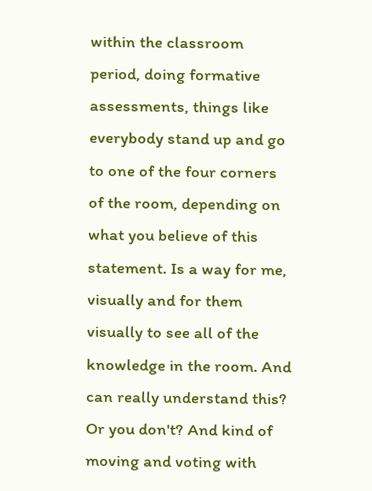within the classroom period, doing formative assessments, things like everybody stand up and go to one of the four corners of the room, depending on what you believe of this statement. Is a way for me, visually and for them visually to see all of the knowledge in the room. And can really understand this? Or you don't? And kind of moving and voting with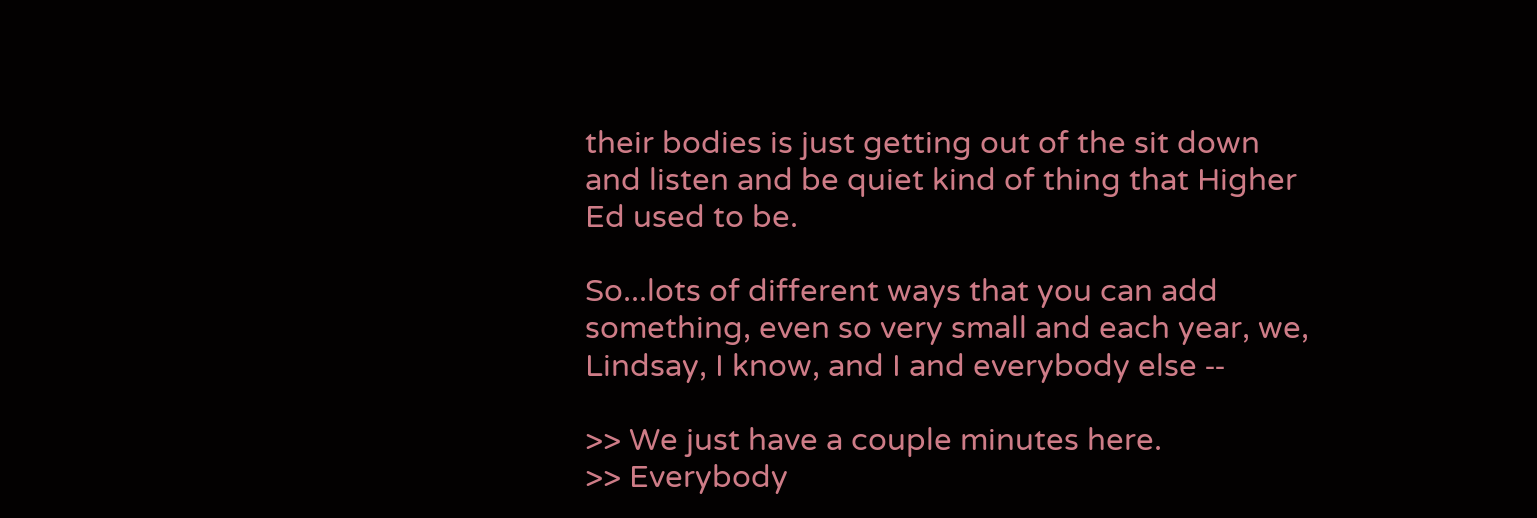their bodies is just getting out of the sit down and listen and be quiet kind of thing that Higher Ed used to be.

So...lots of different ways that you can add something, even so very small and each year, we, Lindsay, I know, and I and everybody else ‑‑

>> We just have a couple minutes here.
>> Everybody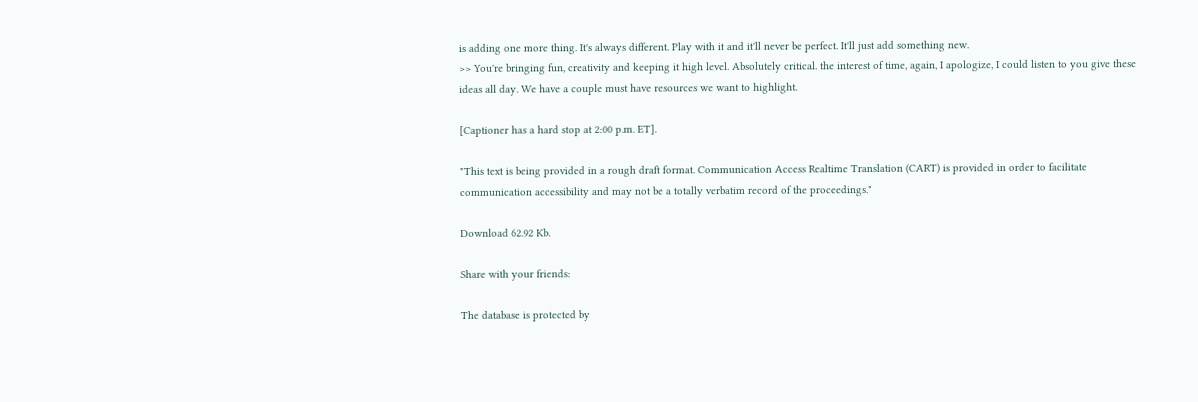is adding one more thing. It's always different. Play with it and it'll never be perfect. It'll just add something new.
>> You're bringing fun, creativity and keeping it high level. Absolutely critical. the interest of time, again, I apologize, I could listen to you give these ideas all day. We have a couple must have resources we want to highlight.

[Captioner has a hard stop at 2:00 p.m. ET].

"This text is being provided in a rough draft format. Communication Access Realtime Translation (CART) is provided in order to facilitate communication accessibility and may not be a totally verbatim record of the proceedings."

Download 62.92 Kb.

Share with your friends:

The database is protected by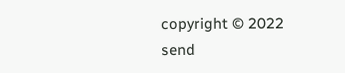copyright © 2022
send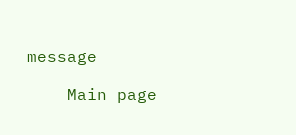message

    Main page